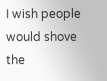I wish people would shove the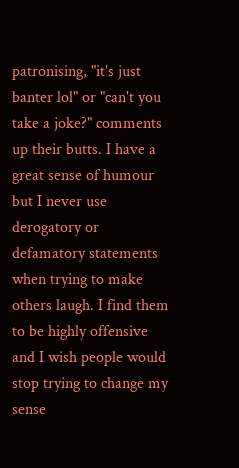patronising, "it's just banter lol" or "can't you take a joke?" comments up their butts. I have a great sense of humour but I never use derogatory or defamatory statements when trying to make others laugh. I find them to be highly offensive and I wish people would stop trying to change my sense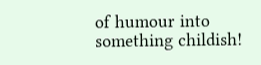of humour into something childish!